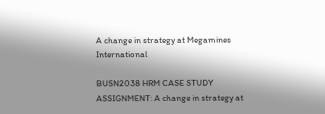A change in strategy at Megamines  International

BUSN2038 HRM CASE STUDY ASSIGNMENT: A change in strategy at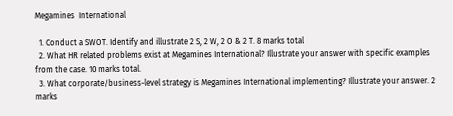Megamines  International

  1. Conduct a SWOT. Identify and illustrate 2 S, 2 W, 2 O & 2 T. 8 marks total
  2. What HR related problems exist at Megamines International? Illustrate your answer with specific examples from the case. 10 marks total.
  3. What corporate/business-level strategy is Megamines International implementing? Illustrate your answer. 2 marks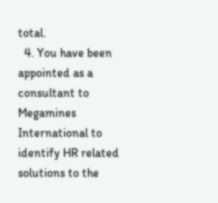total.
  4. You have been appointed as a consultant to Megamines International to identify HR related solutions to the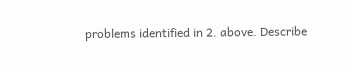problems identified in 2. above. Describe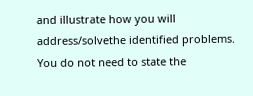and illustrate how you will address/solvethe identified problems. You do not need to state the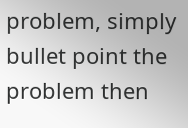problem, simply bullet point the problem then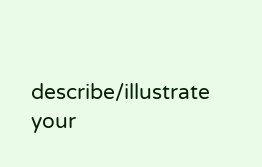describe/illustrate your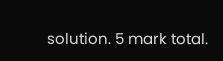solution. 5 mark total.